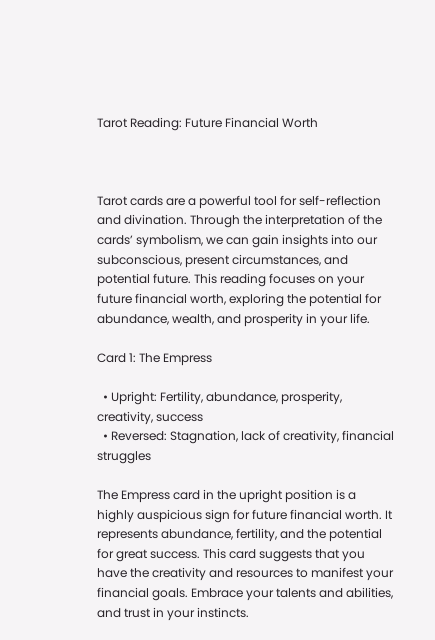Tarot Reading: Future Financial Worth



Tarot cards are a powerful tool for self-reflection and divination. Through the interpretation of the cards’ symbolism, we can gain insights into our subconscious, present circumstances, and potential future. This reading focuses on your future financial worth, exploring the potential for abundance, wealth, and prosperity in your life.

Card 1: The Empress

  • Upright: Fertility, abundance, prosperity, creativity, success
  • Reversed: Stagnation, lack of creativity, financial struggles

The Empress card in the upright position is a highly auspicious sign for future financial worth. It represents abundance, fertility, and the potential for great success. This card suggests that you have the creativity and resources to manifest your financial goals. Embrace your talents and abilities, and trust in your instincts.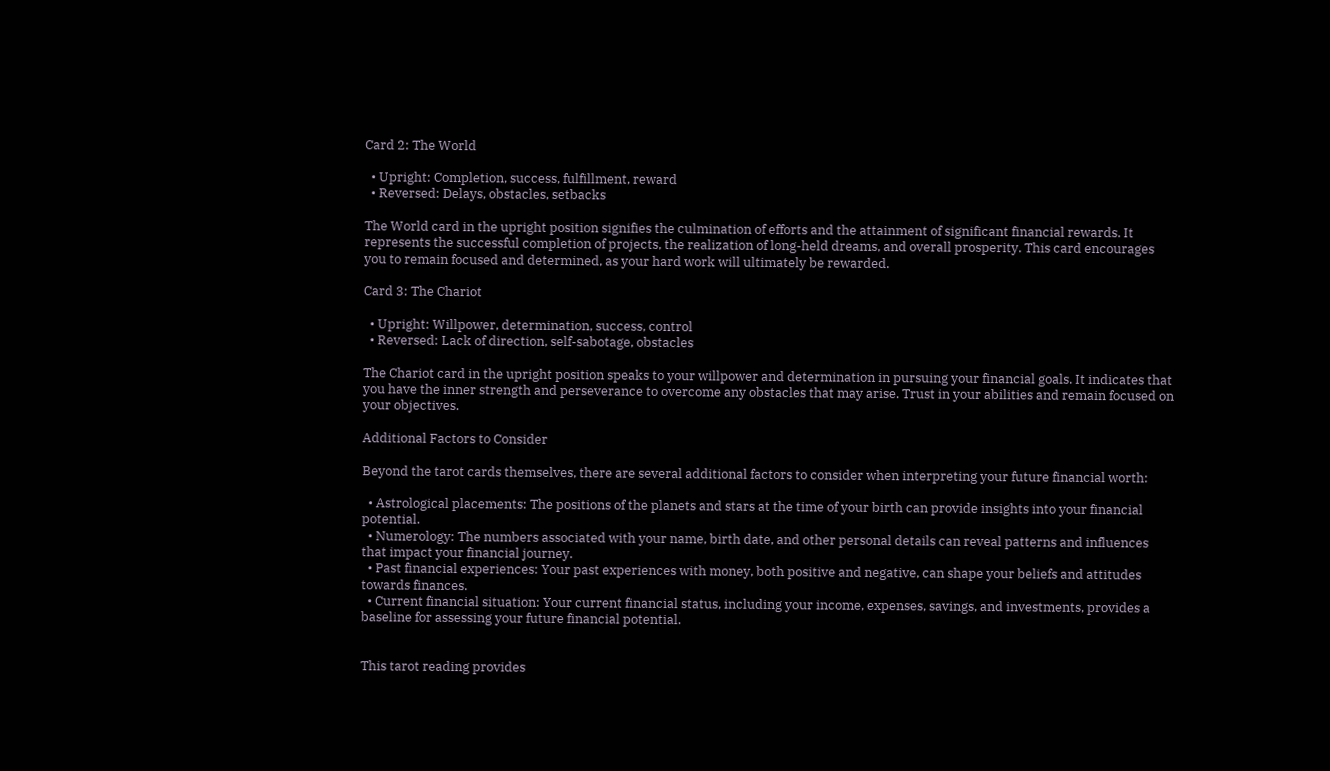Card 2: The World

  • Upright: Completion, success, fulfillment, reward
  • Reversed: Delays, obstacles, setbacks

The World card in the upright position signifies the culmination of efforts and the attainment of significant financial rewards. It represents the successful completion of projects, the realization of long-held dreams, and overall prosperity. This card encourages you to remain focused and determined, as your hard work will ultimately be rewarded.

Card 3: The Chariot

  • Upright: Willpower, determination, success, control
  • Reversed: Lack of direction, self-sabotage, obstacles

The Chariot card in the upright position speaks to your willpower and determination in pursuing your financial goals. It indicates that you have the inner strength and perseverance to overcome any obstacles that may arise. Trust in your abilities and remain focused on your objectives.

Additional Factors to Consider

Beyond the tarot cards themselves, there are several additional factors to consider when interpreting your future financial worth:

  • Astrological placements: The positions of the planets and stars at the time of your birth can provide insights into your financial potential.
  • Numerology: The numbers associated with your name, birth date, and other personal details can reveal patterns and influences that impact your financial journey.
  • Past financial experiences: Your past experiences with money, both positive and negative, can shape your beliefs and attitudes towards finances.
  • Current financial situation: Your current financial status, including your income, expenses, savings, and investments, provides a baseline for assessing your future financial potential.


This tarot reading provides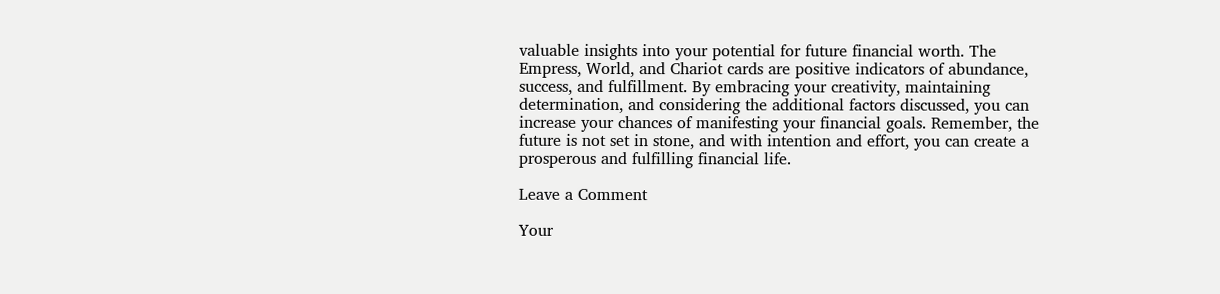valuable insights into your potential for future financial worth. The Empress, World, and Chariot cards are positive indicators of abundance, success, and fulfillment. By embracing your creativity, maintaining determination, and considering the additional factors discussed, you can increase your chances of manifesting your financial goals. Remember, the future is not set in stone, and with intention and effort, you can create a prosperous and fulfilling financial life.

Leave a Comment

Your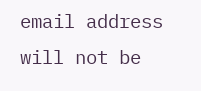email address will not be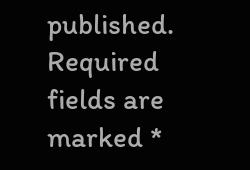published. Required fields are marked *